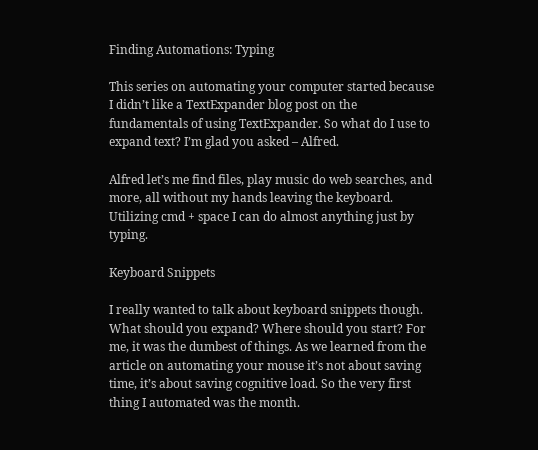Finding Automations: Typing

This series on automating your computer started because I didn’t like a TextExpander blog post on the fundamentals of using TextExpander. So what do I use to expand text? I’m glad you asked – Alfred.

Alfred let’s me find files, play music do web searches, and more, all without my hands leaving the keyboard. Utilizing cmd + space I can do almost anything just by typing.

Keyboard Snippets

I really wanted to talk about keyboard snippets though. What should you expand? Where should you start? For me, it was the dumbest of things. As we learned from the article on automating your mouse it’s not about saving time, it’s about saving cognitive load. So the very first thing I automated was the month.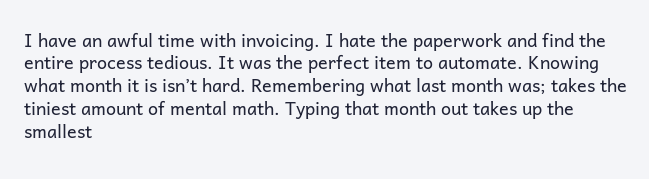I have an awful time with invoicing. I hate the paperwork and find the entire process tedious. It was the perfect item to automate. Knowing what month it is isn’t hard. Remembering what last month was; takes the tiniest amount of mental math. Typing that month out takes up the smallest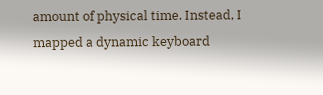amount of physical time. Instead, I mapped a dynamic keyboard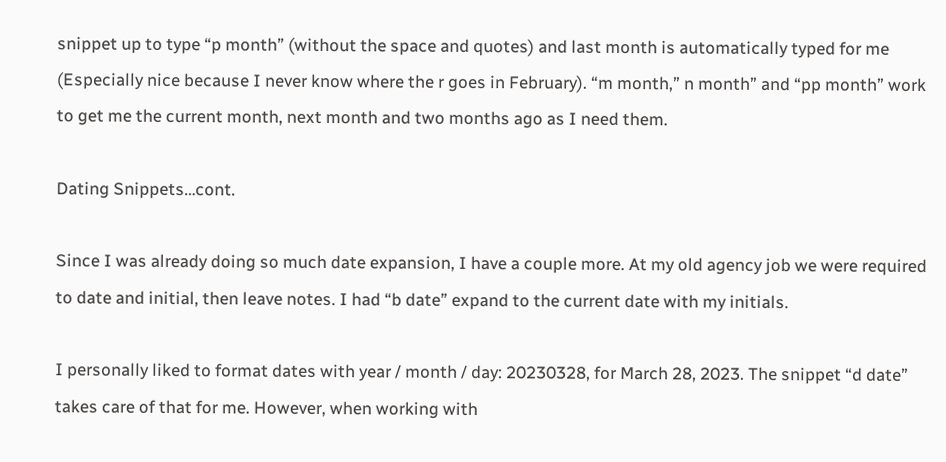snippet up to type “p month” (without the space and quotes) and last month is automatically typed for me (Especially nice because I never know where the r goes in February). “m month,” n month” and “pp month” work to get me the current month, next month and two months ago as I need them.

Dating Snippets…cont.

Since I was already doing so much date expansion, I have a couple more. At my old agency job we were required to date and initial, then leave notes. I had “b date” expand to the current date with my initials.

I personally liked to format dates with year / month / day: 20230328, for March 28, 2023. The snippet “d date” takes care of that for me. However, when working with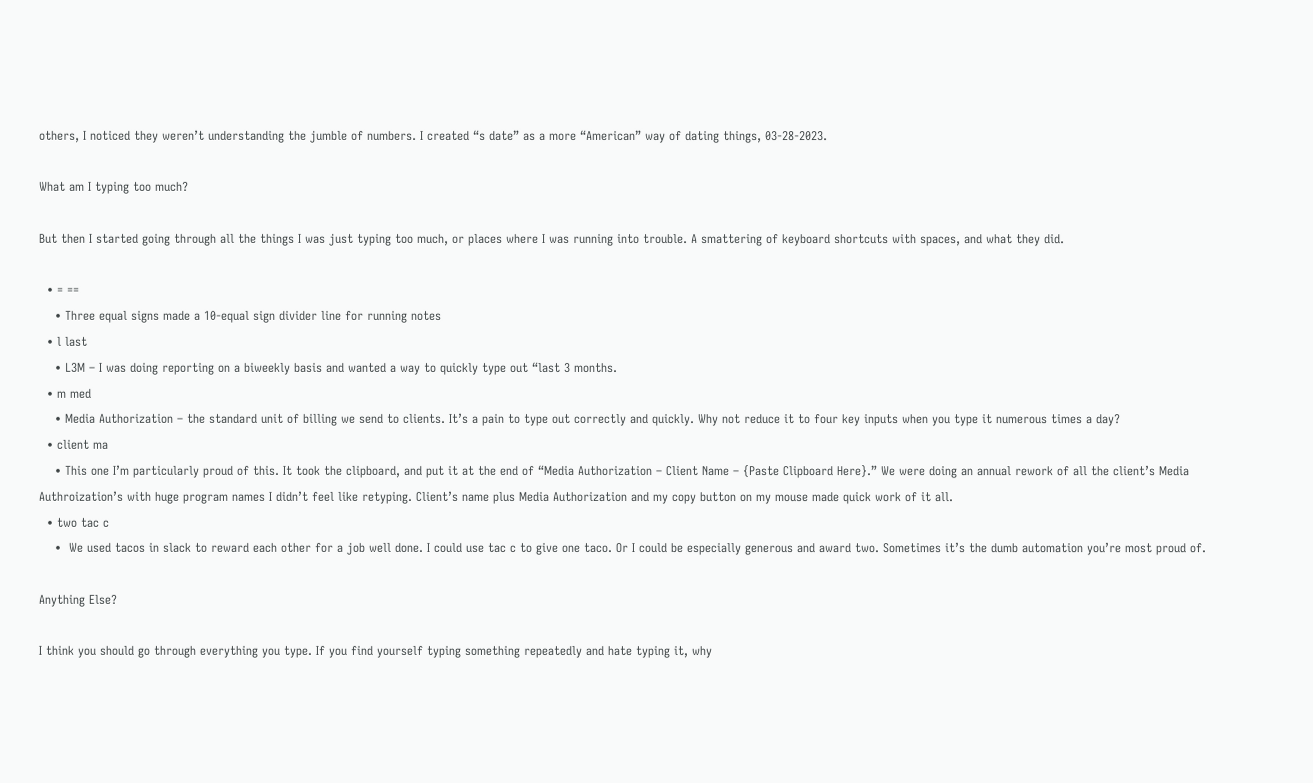others, I noticed they weren’t understanding the jumble of numbers. I created “s date” as a more “American” way of dating things, 03-28-2023.

What am I typing too much?

But then I started going through all the things I was just typing too much, or places where I was running into trouble. A smattering of keyboard shortcuts with spaces, and what they did.

  • = ==
    • Three equal signs made a 10-equal sign divider line for running notes
  • l last
    • L3M – I was doing reporting on a biweekly basis and wanted a way to quickly type out “last 3 months.
  • m med
    • Media Authorization – the standard unit of billing we send to clients. It’s a pain to type out correctly and quickly. Why not reduce it to four key inputs when you type it numerous times a day?
  • client ma
    • This one I’m particularly proud of this. It took the clipboard, and put it at the end of “Media Authorization – Client Name – {Paste Clipboard Here}.” We were doing an annual rework of all the client’s Media Authroization’s with huge program names I didn’t feel like retyping. Client’s name plus Media Authorization and my copy button on my mouse made quick work of it all.
  • two tac c
    •  We used tacos in slack to reward each other for a job well done. I could use tac c to give one taco. Or I could be especially generous and award two. Sometimes it’s the dumb automation you’re most proud of.

Anything Else?

I think you should go through everything you type. If you find yourself typing something repeatedly and hate typing it, why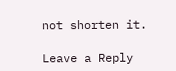not shorten it.

Leave a Reply